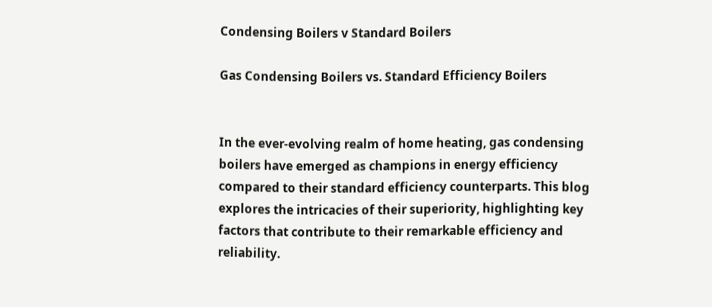Condensing Boilers v Standard Boilers

Gas Condensing Boilers vs. Standard Efficiency Boilers


In the ever-evolving realm of home heating, gas condensing boilers have emerged as champions in energy efficiency compared to their standard efficiency counterparts. This blog explores the intricacies of their superiority, highlighting key factors that contribute to their remarkable efficiency and reliability.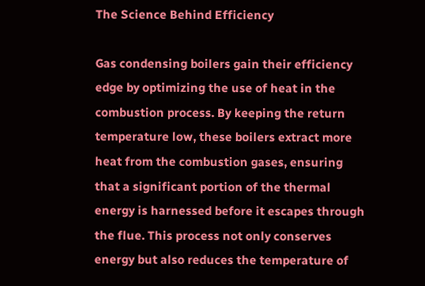The Science Behind Efficiency

Gas condensing boilers gain their efficiency edge by optimizing the use of heat in the combustion process. By keeping the return temperature low, these boilers extract more heat from the combustion gases, ensuring that a significant portion of the thermal energy is harnessed before it escapes through the flue. This process not only conserves energy but also reduces the temperature of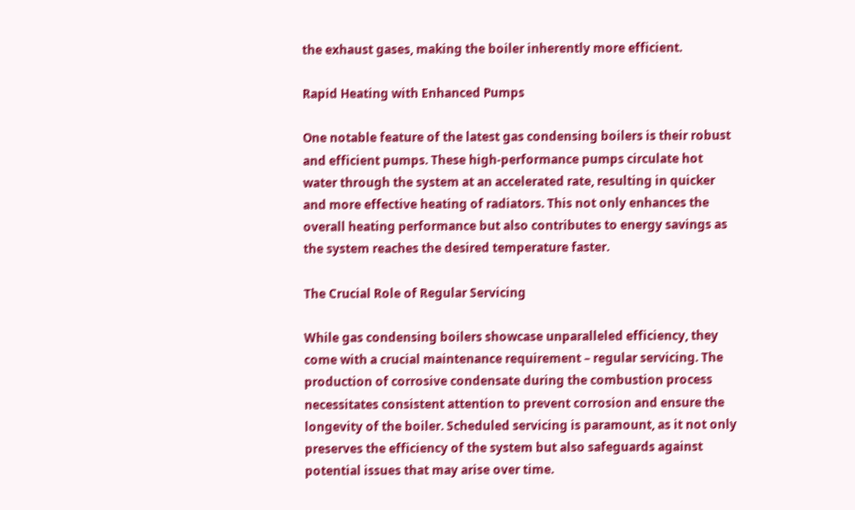the exhaust gases, making the boiler inherently more efficient.

Rapid Heating with Enhanced Pumps

One notable feature of the latest gas condensing boilers is their robust and efficient pumps. These high-performance pumps circulate hot water through the system at an accelerated rate, resulting in quicker and more effective heating of radiators. This not only enhances the overall heating performance but also contributes to energy savings as the system reaches the desired temperature faster.

The Crucial Role of Regular Servicing

While gas condensing boilers showcase unparalleled efficiency, they come with a crucial maintenance requirement – regular servicing. The production of corrosive condensate during the combustion process necessitates consistent attention to prevent corrosion and ensure the longevity of the boiler. Scheduled servicing is paramount, as it not only preserves the efficiency of the system but also safeguards against potential issues that may arise over time.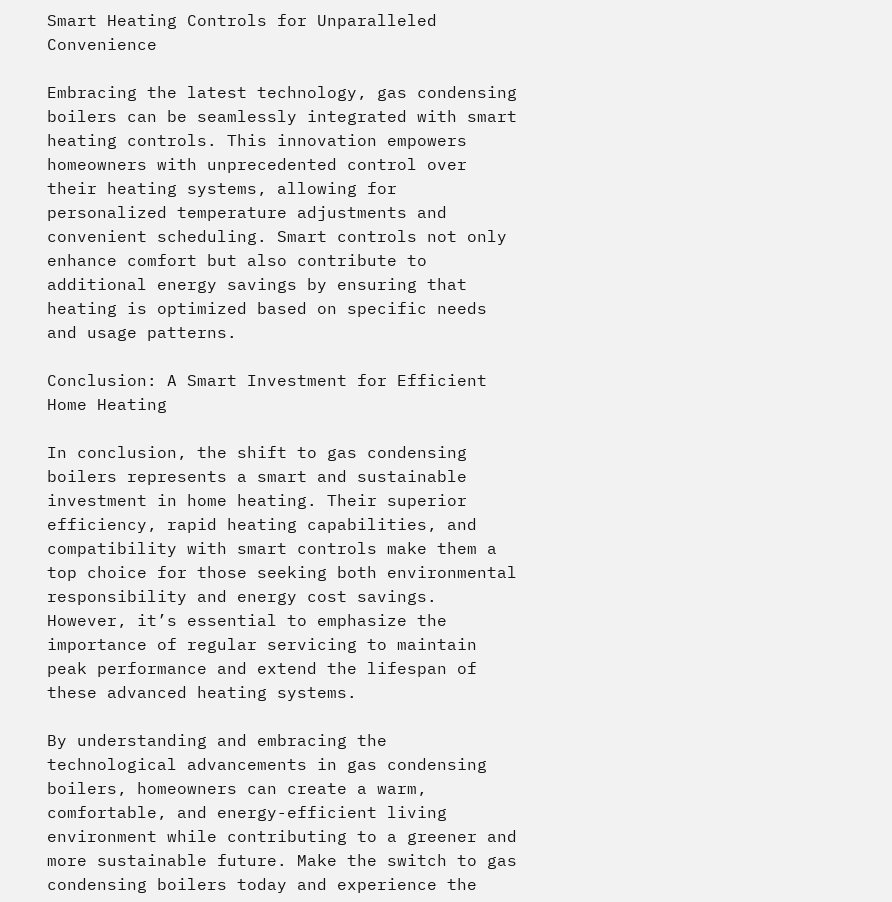Smart Heating Controls for Unparalleled Convenience

Embracing the latest technology, gas condensing boilers can be seamlessly integrated with smart heating controls. This innovation empowers homeowners with unprecedented control over their heating systems, allowing for personalized temperature adjustments and convenient scheduling. Smart controls not only enhance comfort but also contribute to additional energy savings by ensuring that heating is optimized based on specific needs and usage patterns.

Conclusion: A Smart Investment for Efficient Home Heating

In conclusion, the shift to gas condensing boilers represents a smart and sustainable investment in home heating. Their superior efficiency, rapid heating capabilities, and compatibility with smart controls make them a top choice for those seeking both environmental responsibility and energy cost savings. However, it’s essential to emphasize the importance of regular servicing to maintain peak performance and extend the lifespan of these advanced heating systems.

By understanding and embracing the technological advancements in gas condensing boilers, homeowners can create a warm, comfortable, and energy-efficient living environment while contributing to a greener and more sustainable future. Make the switch to gas condensing boilers today and experience the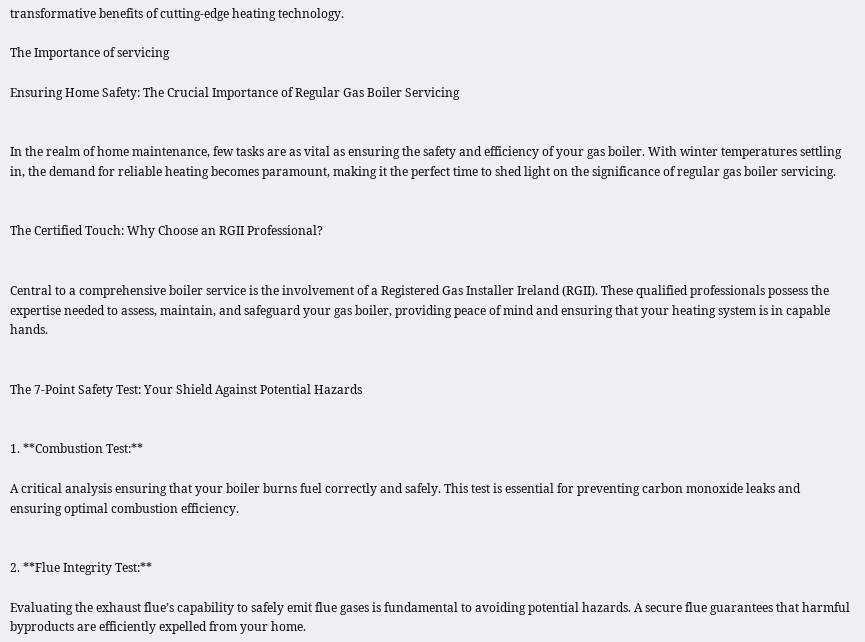transformative benefits of cutting-edge heating technology.

The Importance of servicing

Ensuring Home Safety: The Crucial Importance of Regular Gas Boiler Servicing


In the realm of home maintenance, few tasks are as vital as ensuring the safety and efficiency of your gas boiler. With winter temperatures settling in, the demand for reliable heating becomes paramount, making it the perfect time to shed light on the significance of regular gas boiler servicing.


The Certified Touch: Why Choose an RGII Professional?


Central to a comprehensive boiler service is the involvement of a Registered Gas Installer Ireland (RGII). These qualified professionals possess the expertise needed to assess, maintain, and safeguard your gas boiler, providing peace of mind and ensuring that your heating system is in capable hands.


The 7-Point Safety Test: Your Shield Against Potential Hazards


1. **Combustion Test:**

A critical analysis ensuring that your boiler burns fuel correctly and safely. This test is essential for preventing carbon monoxide leaks and ensuring optimal combustion efficiency.


2. **Flue Integrity Test:**

Evaluating the exhaust flue’s capability to safely emit flue gases is fundamental to avoiding potential hazards. A secure flue guarantees that harmful byproducts are efficiently expelled from your home.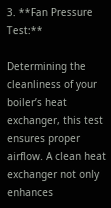3. **Fan Pressure Test:**

Determining the cleanliness of your boiler’s heat exchanger, this test ensures proper airflow. A clean heat exchanger not only enhances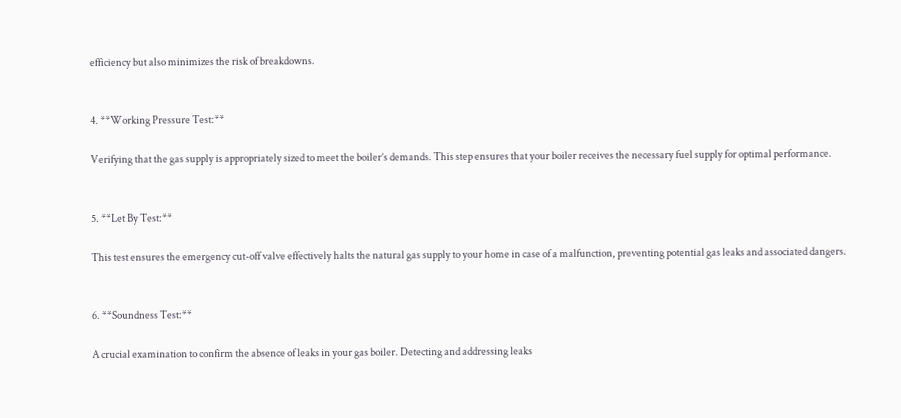efficiency but also minimizes the risk of breakdowns.


4. **Working Pressure Test:**

Verifying that the gas supply is appropriately sized to meet the boiler’s demands. This step ensures that your boiler receives the necessary fuel supply for optimal performance.


5. **Let By Test:**

This test ensures the emergency cut-off valve effectively halts the natural gas supply to your home in case of a malfunction, preventing potential gas leaks and associated dangers.


6. **Soundness Test:**

A crucial examination to confirm the absence of leaks in your gas boiler. Detecting and addressing leaks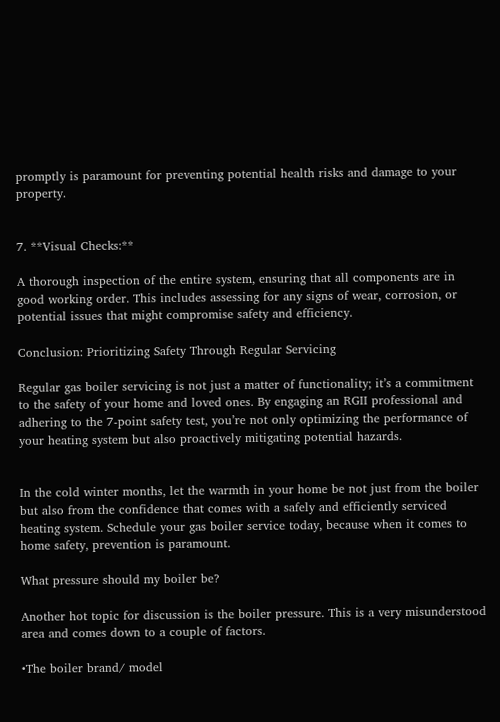promptly is paramount for preventing potential health risks and damage to your property.


7. **Visual Checks:**

A thorough inspection of the entire system, ensuring that all components are in good working order. This includes assessing for any signs of wear, corrosion, or potential issues that might compromise safety and efficiency.

Conclusion: Prioritizing Safety Through Regular Servicing

Regular gas boiler servicing is not just a matter of functionality; it’s a commitment to the safety of your home and loved ones. By engaging an RGII professional and adhering to the 7-point safety test, you’re not only optimizing the performance of your heating system but also proactively mitigating potential hazards.


In the cold winter months, let the warmth in your home be not just from the boiler but also from the confidence that comes with a safely and efficiently serviced heating system. Schedule your gas boiler service today, because when it comes to home safety, prevention is paramount.

What pressure should my boiler be?

Another hot topic for discussion is the boiler pressure. This is a very misunderstood area and comes down to a couple of factors.

•The boiler brand/ model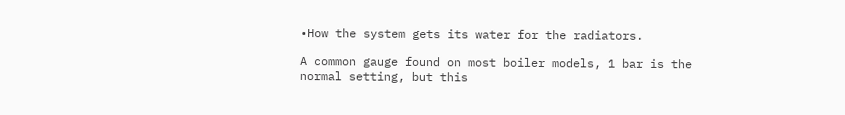•How the system gets its water for the radiators.

A common gauge found on most boiler models, 1 bar is the normal setting, but this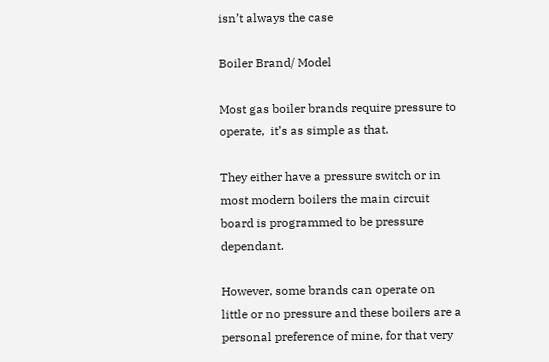isn’t always the case

Boiler Brand/ Model

Most gas boiler brands require pressure to operate,  it’s as simple as that.

They either have a pressure switch or in most modern boilers the main circuit board is programmed to be pressure dependant.

However, some brands can operate on little or no pressure and these boilers are a personal preference of mine, for that very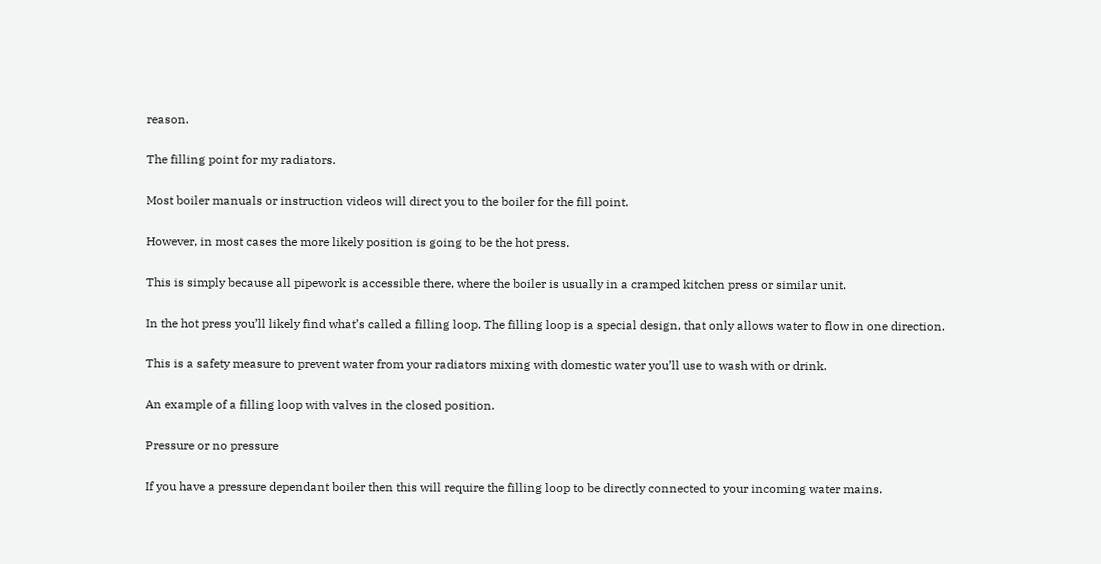reason.

The filling point for my radiators.

Most boiler manuals or instruction videos will direct you to the boiler for the fill point.

However, in most cases the more likely position is going to be the hot press.

This is simply because all pipework is accessible there, where the boiler is usually in a cramped kitchen press or similar unit.

In the hot press you’ll likely find what’s called a filling loop. The filling loop is a special design, that only allows water to flow in one direction.

This is a safety measure to prevent water from your radiators mixing with domestic water you’ll use to wash with or drink.

An example of a filling loop with valves in the closed position.

Pressure or no pressure

If you have a pressure dependant boiler then this will require the filling loop to be directly connected to your incoming water mains.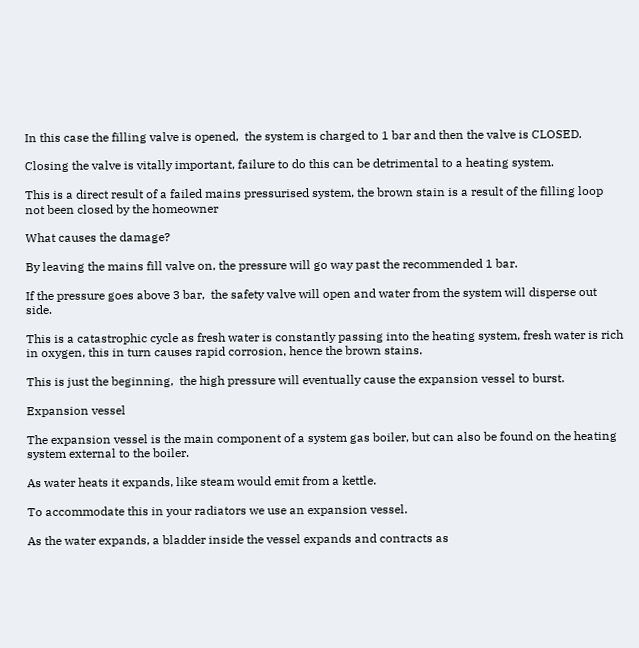In this case the filling valve is opened,  the system is charged to 1 bar and then the valve is CLOSED.

Closing the valve is vitally important, failure to do this can be detrimental to a heating system.

This is a direct result of a failed mains pressurised system, the brown stain is a result of the filling loop not been closed by the homeowner

What causes the damage?

By leaving the mains fill valve on, the pressure will go way past the recommended 1 bar.

If the pressure goes above 3 bar,  the safety valve will open and water from the system will disperse out side.

This is a catastrophic cycle as fresh water is constantly passing into the heating system, fresh water is rich in oxygen, this in turn causes rapid corrosion, hence the brown stains.

This is just the beginning,  the high pressure will eventually cause the expansion vessel to burst.

Expansion vessel

The expansion vessel is the main component of a system gas boiler, but can also be found on the heating system external to the boiler.

As water heats it expands, like steam would emit from a kettle.

To accommodate this in your radiators we use an expansion vessel.

As the water expands, a bladder inside the vessel expands and contracts as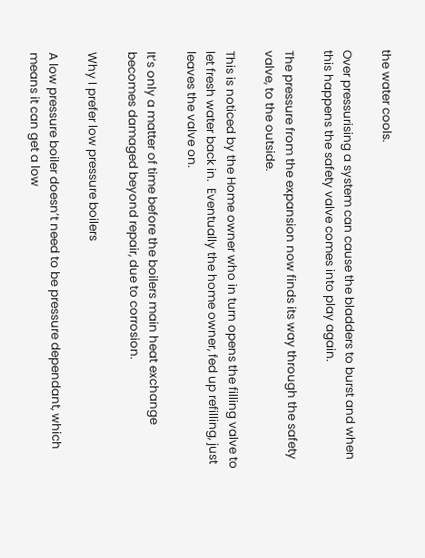the water cools.

Over pressurising a system can cause the bladders to burst and when this happens the safety valve comes into play again.

The pressure from the expansion now finds its way through the safety valve, to the outside.

This is noticed by the Home owner who in turn opens the filling valve to let fresh water back in.  Eventually the home owner, fed up refilling, just leaves the valve on.

It’s only a matter of time before the boilers main heat exchange becomes damaged beyond repair, due to corrosion.

Why I prefer low pressure boilers

A low pressure boiler doesn’t need to be pressure dependant, which means it can get a low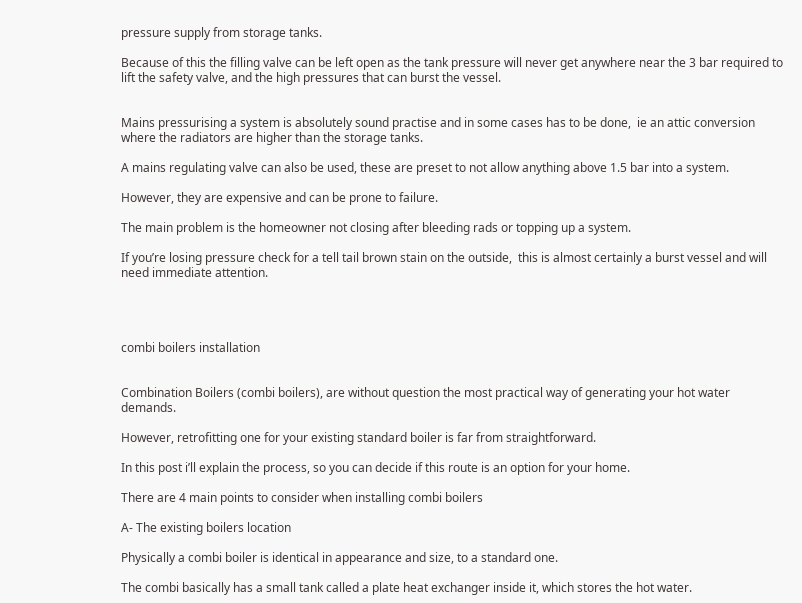pressure supply from storage tanks.

Because of this the filling valve can be left open as the tank pressure will never get anywhere near the 3 bar required to lift the safety valve, and the high pressures that can burst the vessel.


Mains pressurising a system is absolutely sound practise and in some cases has to be done,  ie an attic conversion where the radiators are higher than the storage tanks.

A mains regulating valve can also be used, these are preset to not allow anything above 1.5 bar into a system.

However, they are expensive and can be prone to failure.

The main problem is the homeowner not closing after bleeding rads or topping up a system.

If you’re losing pressure check for a tell tail brown stain on the outside,  this is almost certainly a burst vessel and will need immediate attention.




combi boilers installation


Combination Boilers (combi boilers), are without question the most practical way of generating your hot water demands.

However, retrofitting one for your existing standard boiler is far from straightforward.

In this post i’ll explain the process, so you can decide if this route is an option for your home.

There are 4 main points to consider when installing combi boilers

A- The existing boilers location

Physically a combi boiler is identical in appearance and size, to a standard one.

The combi basically has a small tank called a plate heat exchanger inside it, which stores the hot water.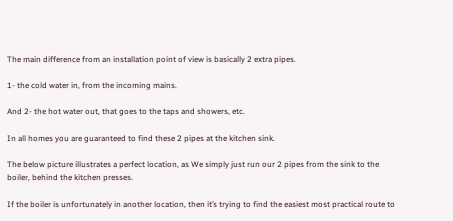The main difference from an installation point of view is basically 2 extra pipes.

1- the cold water in, from the incoming mains.

And 2- the hot water out, that goes to the taps and showers, etc.

In all homes you are guaranteed to find these 2 pipes at the kitchen sink.

The below picture illustrates a perfect location, as We simply just run our 2 pipes from the sink to the boiler, behind the kitchen presses.

If the boiler is unfortunately in another location, then it’s trying to find the easiest most practical route to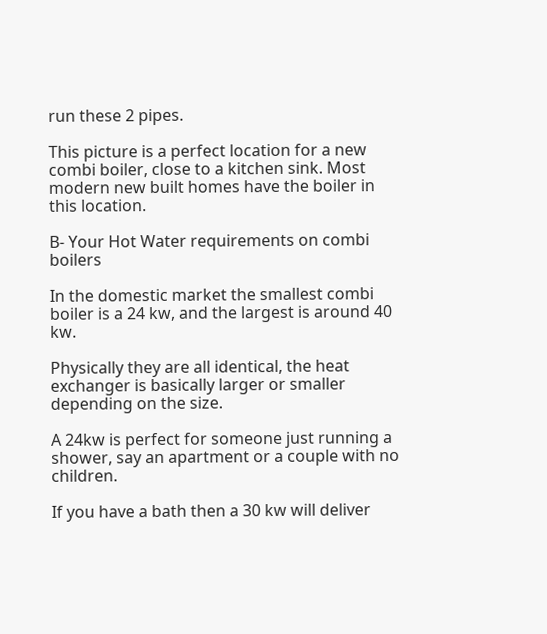run these 2 pipes.

This picture is a perfect location for a new combi boiler, close to a kitchen sink. Most modern new built homes have the boiler in this location.

B- Your Hot Water requirements on combi boilers

In the domestic market the smallest combi boiler is a 24 kw, and the largest is around 40 kw.

Physically they are all identical, the heat exchanger is basically larger or smaller depending on the size.

A 24kw is perfect for someone just running a shower, say an apartment or a couple with no children.

If you have a bath then a 30 kw will deliver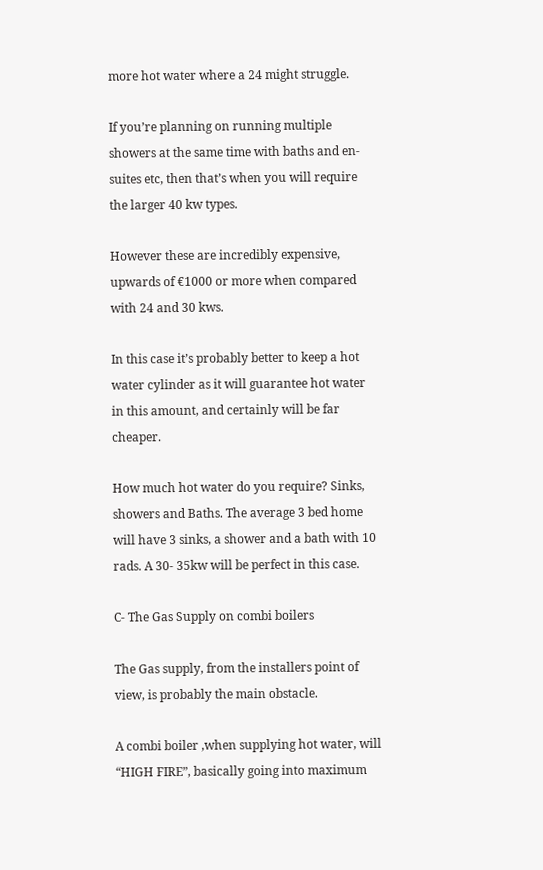more hot water where a 24 might struggle.

If you’re planning on running multiple showers at the same time with baths and en-suites etc, then that’s when you will require the larger 40 kw types.

However these are incredibly expensive, upwards of €1000 or more when compared with 24 and 30 kws.

In this case it’s probably better to keep a hot water cylinder as it will guarantee hot water in this amount, and certainly will be far cheaper.

How much hot water do you require? Sinks, showers and Baths. The average 3 bed home will have 3 sinks, a shower and a bath with 10 rads. A 30- 35kw will be perfect in this case.

C- The Gas Supply on combi boilers

The Gas supply, from the installers point of view, is probably the main obstacle.

A combi boiler ,when supplying hot water, will “HIGH FIRE”, basically going into maximum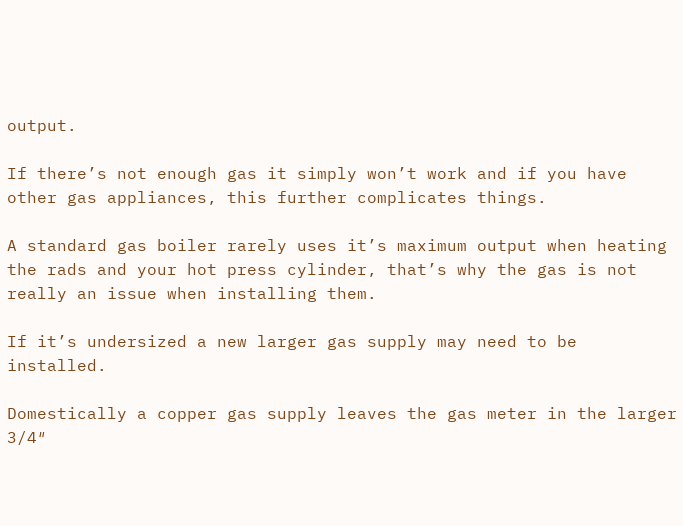output.

If there’s not enough gas it simply won’t work and if you have other gas appliances, this further complicates things.

A standard gas boiler rarely uses it’s maximum output when heating the rads and your hot press cylinder, that’s why the gas is not really an issue when installing them.

If it’s undersized a new larger gas supply may need to be installed.

Domestically a copper gas supply leaves the gas meter in the larger 3/4″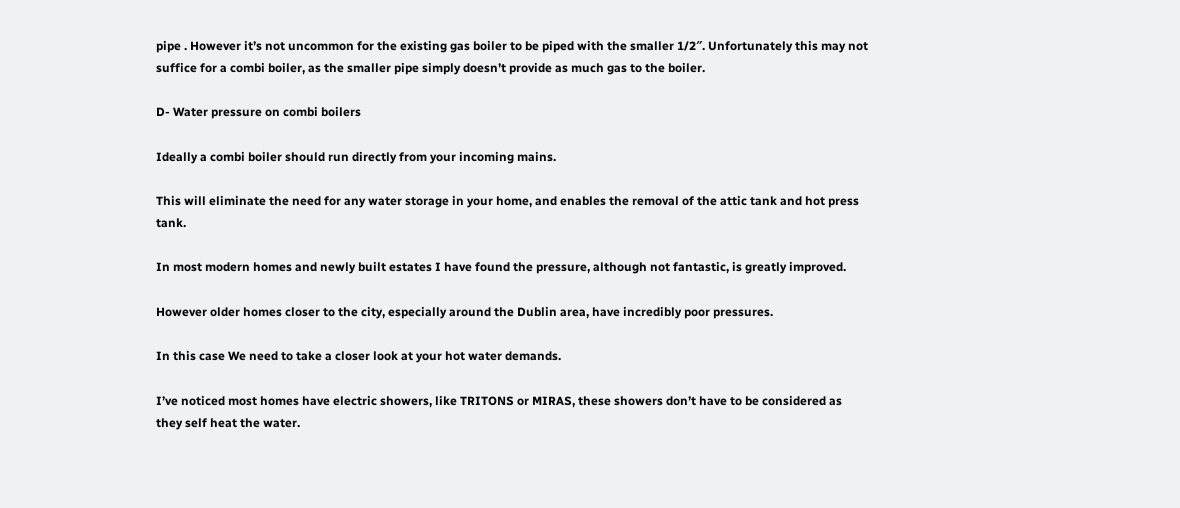pipe . However it’s not uncommon for the existing gas boiler to be piped with the smaller 1/2″. Unfortunately this may not suffice for a combi boiler, as the smaller pipe simply doesn’t provide as much gas to the boiler.

D- Water pressure on combi boilers

Ideally a combi boiler should run directly from your incoming mains.

This will eliminate the need for any water storage in your home, and enables the removal of the attic tank and hot press tank.

In most modern homes and newly built estates I have found the pressure, although not fantastic, is greatly improved.

However older homes closer to the city, especially around the Dublin area, have incredibly poor pressures.

In this case We need to take a closer look at your hot water demands.

I’ve noticed most homes have electric showers, like TRITONS or MIRAS, these showers don’t have to be considered as they self heat the water.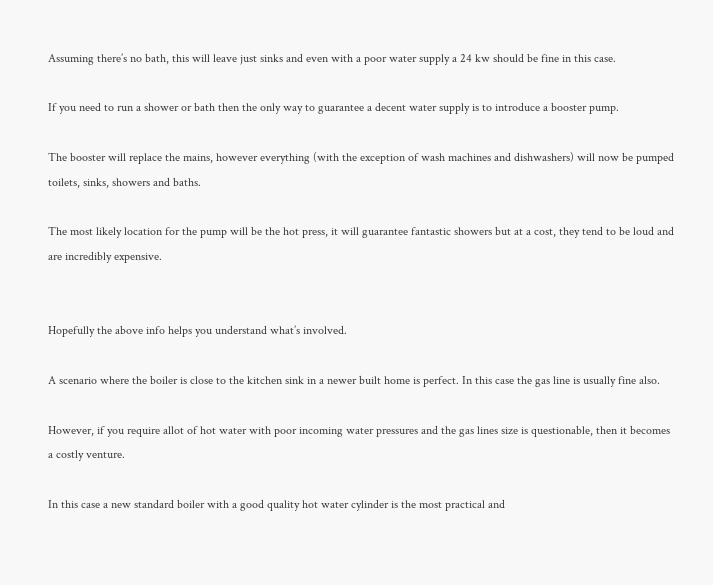Assuming there’s no bath, this will leave just sinks and even with a poor water supply a 24 kw should be fine in this case.

If you need to run a shower or bath then the only way to guarantee a decent water supply is to introduce a booster pump.

The booster will replace the mains, however everything (with the exception of wash machines and dishwashers) will now be pumped toilets, sinks, showers and baths.

The most likely location for the pump will be the hot press, it will guarantee fantastic showers but at a cost, they tend to be loud and are incredibly expensive.


Hopefully the above info helps you understand what’s involved.

A scenario where the boiler is close to the kitchen sink in a newer built home is perfect. In this case the gas line is usually fine also.

However, if you require allot of hot water with poor incoming water pressures and the gas lines size is questionable, then it becomes a costly venture.

In this case a new standard boiler with a good quality hot water cylinder is the most practical and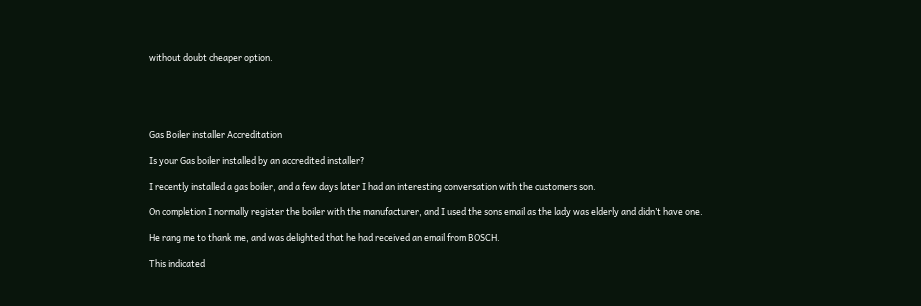without doubt cheaper option.





Gas Boiler installer Accreditation

Is your Gas boiler installed by an accredited installer?

I recently installed a gas boiler, and a few days later I had an interesting conversation with the customers son.

On completion I normally register the boiler with the manufacturer, and I used the sons email as the lady was elderly and didn’t have one.

He rang me to thank me, and was delighted that he had received an email from BOSCH.

This indicated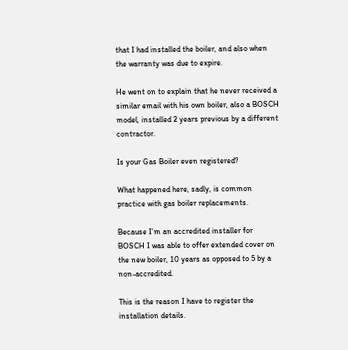that I had installed the boiler, and also when the warranty was due to expire.

He went on to explain that he never received a similar email with his own boiler, also a BOSCH model, installed 2 years previous by a different contractor.

Is your Gas Boiler even registered?

What happened here, sadly, is common practice with gas boiler replacements.

Because I’m an accredited installer for BOSCH I was able to offer extended cover on the new boiler, 10 years as opposed to 5 by a non-accredited.

This is the reason I have to register the installation details.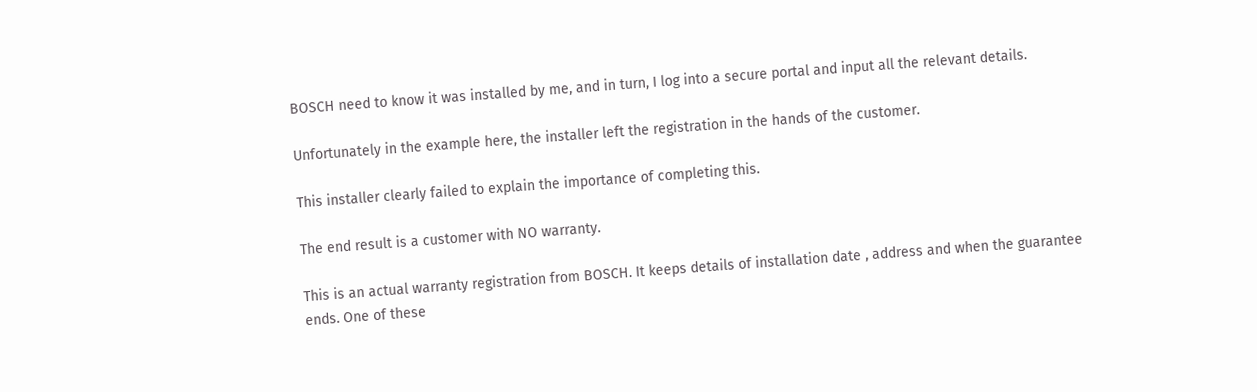BOSCH need to know it was installed by me, and in turn, I log into a secure portal and input all the relevant details.

Unfortunately in the example here, the installer left the registration in the hands of the customer.

This installer clearly failed to explain the importance of completing this.

The end result is a customer with NO warranty.

This is an actual warranty registration from BOSCH. It keeps details of installation date , address and when the guarantee ends. One of these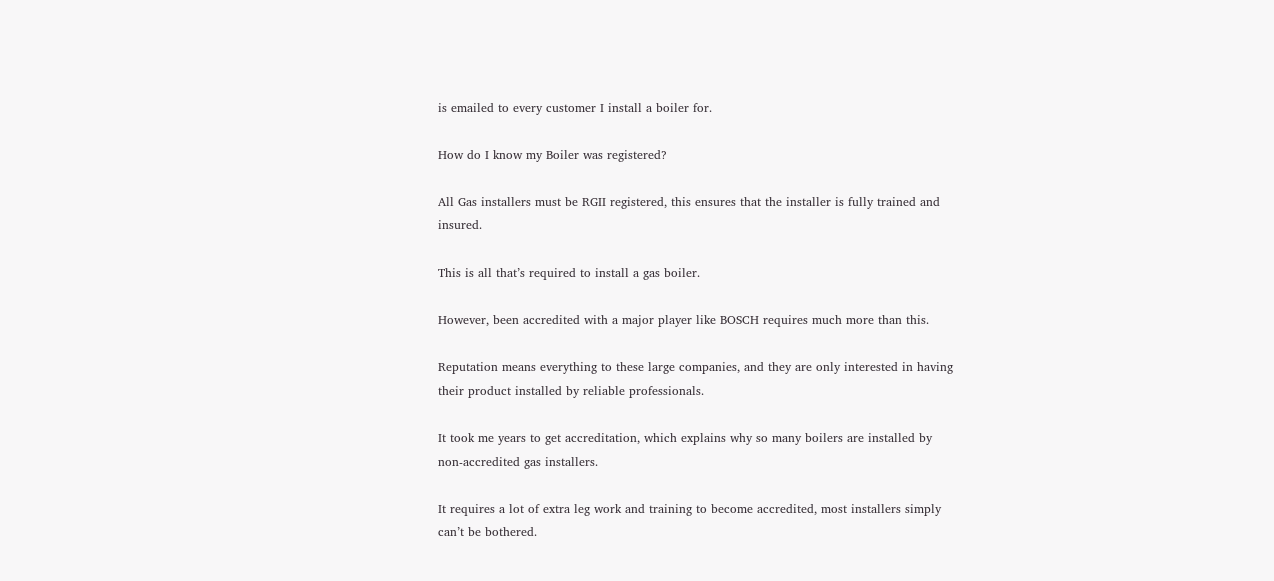is emailed to every customer I install a boiler for.

How do I know my Boiler was registered?

All Gas installers must be RGII registered, this ensures that the installer is fully trained and insured.

This is all that’s required to install a gas boiler.

However, been accredited with a major player like BOSCH requires much more than this.

Reputation means everything to these large companies, and they are only interested in having their product installed by reliable professionals.

It took me years to get accreditation, which explains why so many boilers are installed by non-accredited gas installers.

It requires a lot of extra leg work and training to become accredited, most installers simply can’t be bothered.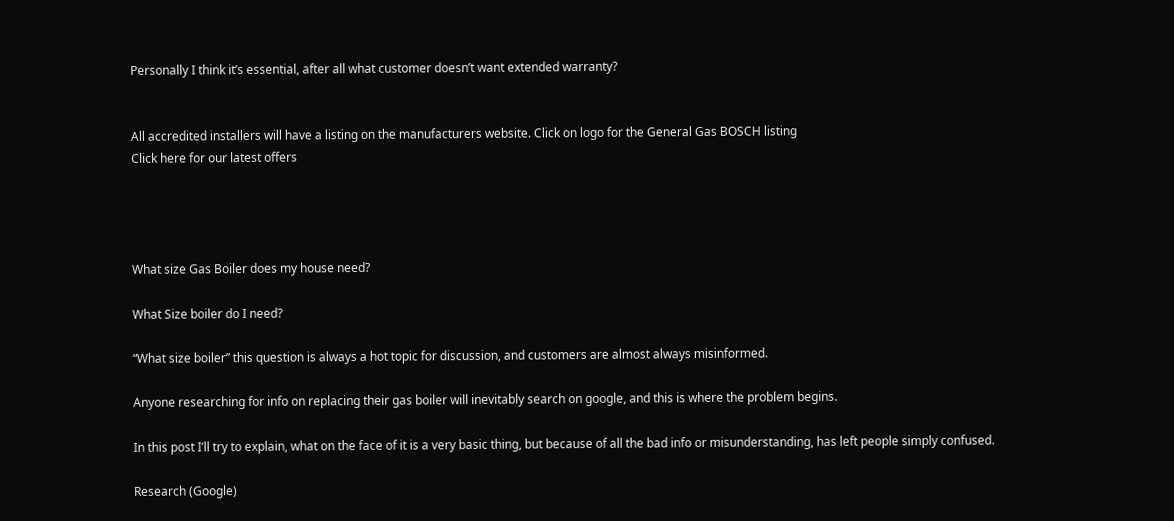Personally I think it’s essential, after all what customer doesn’t want extended warranty?


All accredited installers will have a listing on the manufacturers website. Click on logo for the General Gas BOSCH listing
Click here for our latest offers




What size Gas Boiler does my house need?

What Size boiler do I need?

“What size boiler” this question is always a hot topic for discussion, and customers are almost always misinformed.

Anyone researching for info on replacing their gas boiler will inevitably search on google, and this is where the problem begins.

In this post I’ll try to explain, what on the face of it is a very basic thing, but because of all the bad info or misunderstanding, has left people simply confused.

Research (Google)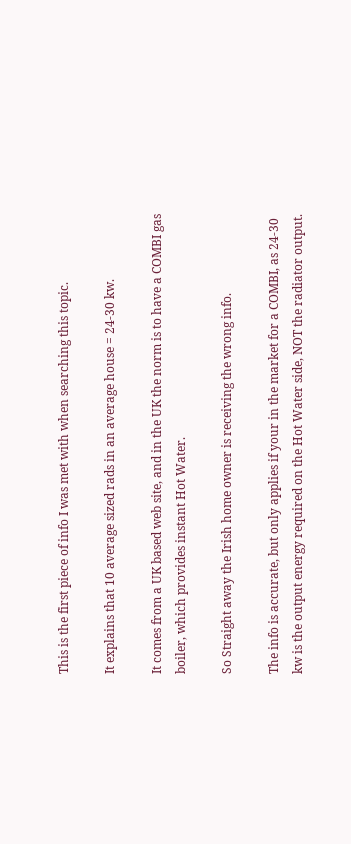This is the first piece of info I was met with when searching this topic.

It explains that 10 average sized rads in an average house = 24-30 kw.

It comes from a UK based web site, and in the UK the norm is to have a COMBI gas boiler, which provides instant Hot Water.

So Straight away the Irish home owner is receiving the wrong info.

The info is accurate, but only applies if your in the market for a COMBI, as 24-30 kw is the output energy required on the Hot Water side, NOT the radiator output.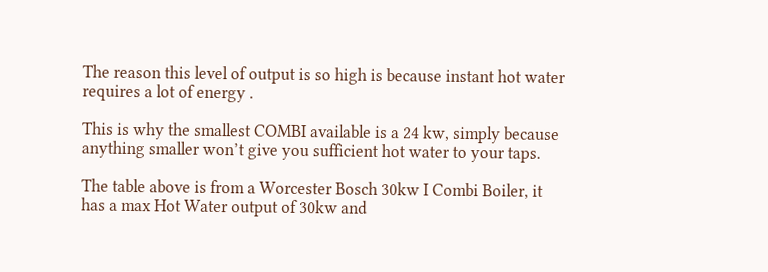The reason this level of output is so high is because instant hot water requires a lot of energy .

This is why the smallest COMBI available is a 24 kw, simply because anything smaller won’t give you sufficient hot water to your taps.

The table above is from a Worcester Bosch 30kw I Combi Boiler, it has a max Hot Water output of 30kw and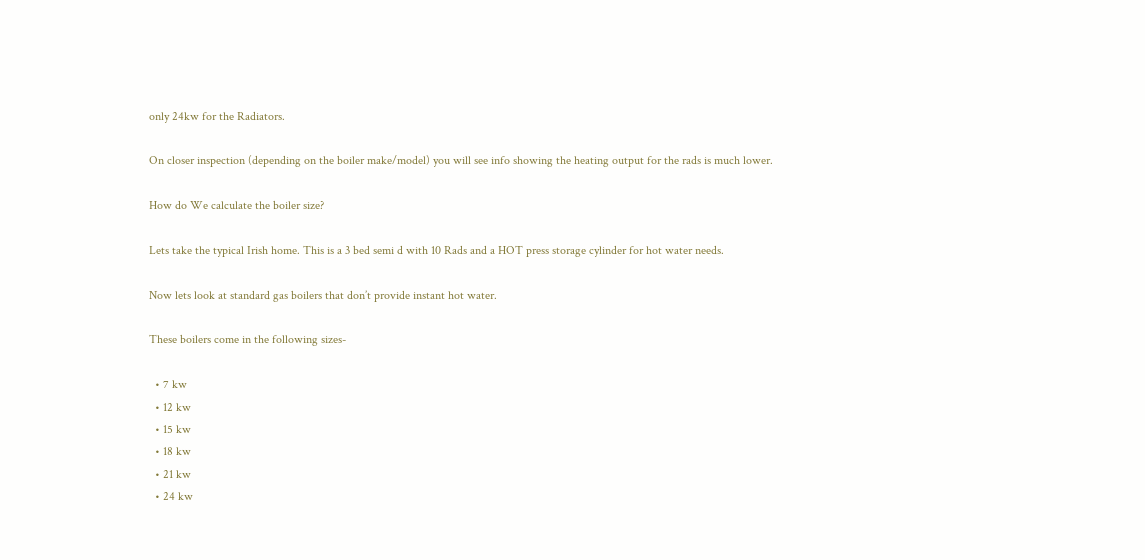only 24kw for the Radiators.

On closer inspection (depending on the boiler make/model) you will see info showing the heating output for the rads is much lower.

How do We calculate the boiler size?

Lets take the typical Irish home. This is a 3 bed semi d with 10 Rads and a HOT press storage cylinder for hot water needs.

Now lets look at standard gas boilers that don’t provide instant hot water.

These boilers come in the following sizes-

  • 7 kw
  • 12 kw
  • 15 kw
  • 18 kw
  • 21 kw
  • 24 kw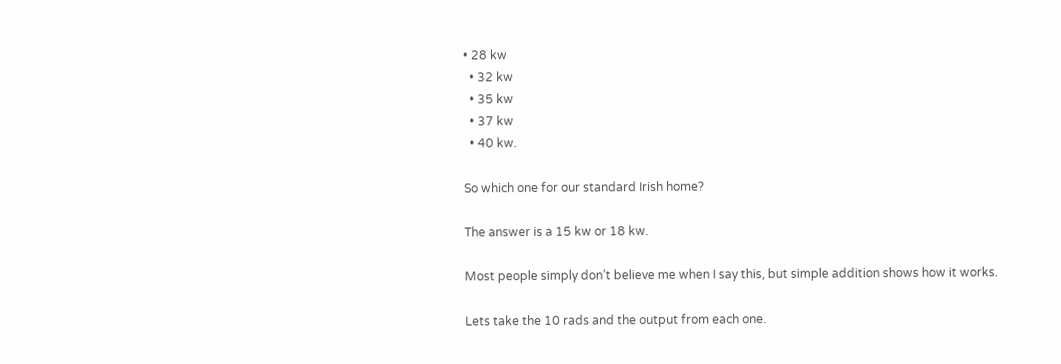• 28 kw
  • 32 kw
  • 35 kw
  • 37 kw
  • 40 kw.

So which one for our standard Irish home?

The answer is a 15 kw or 18 kw.

Most people simply don’t believe me when I say this, but simple addition shows how it works.

Lets take the 10 rads and the output from each one.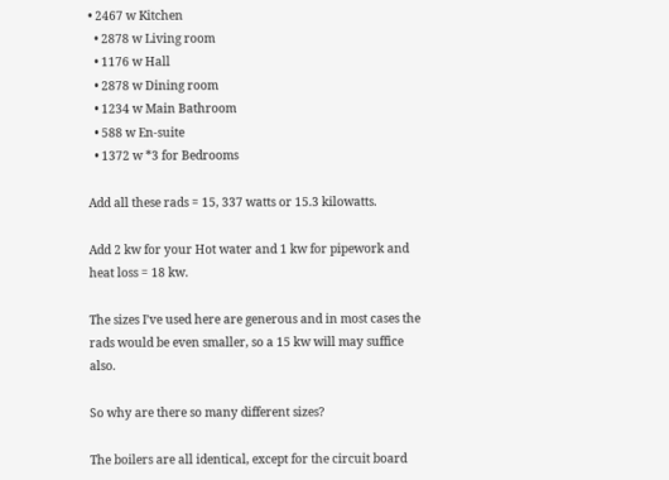• 2467 w Kitchen
  • 2878 w Living room
  • 1176 w Hall
  • 2878 w Dining room
  • 1234 w Main Bathroom
  • 588 w En-suite
  • 1372 w *3 for Bedrooms

Add all these rads = 15, 337 watts or 15.3 kilowatts.

Add 2 kw for your Hot water and 1 kw for pipework and heat loss = 18 kw.

The sizes I’ve used here are generous and in most cases the rads would be even smaller, so a 15 kw will may suffice also.

So why are there so many different sizes?

The boilers are all identical, except for the circuit board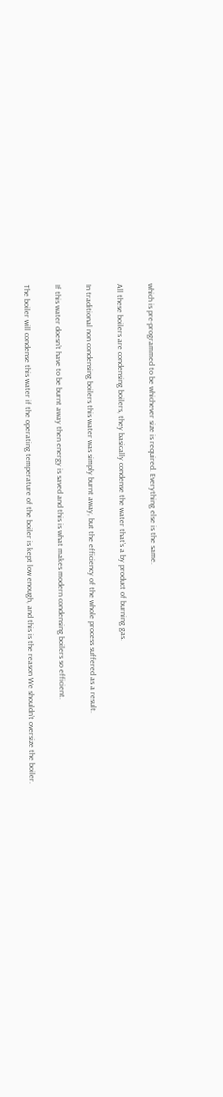which is pre-programmed to be whichever size is required. Everything else is the same.

All these boilers are condensing boilers, they basically condense the water that’s a by product of burning gas.

In traditional non condensing boilers this water was simply burnt away, but the efficiency of the whole process suffered as a result.

If this water doesn’t have to be burnt away then energy is saved and this is what makes modern condensing boilers so efficient.

The boiler will condense this water if the operating temperature of the boiler is kept low enough, and this is the reason We shouldn’t oversize the boiler.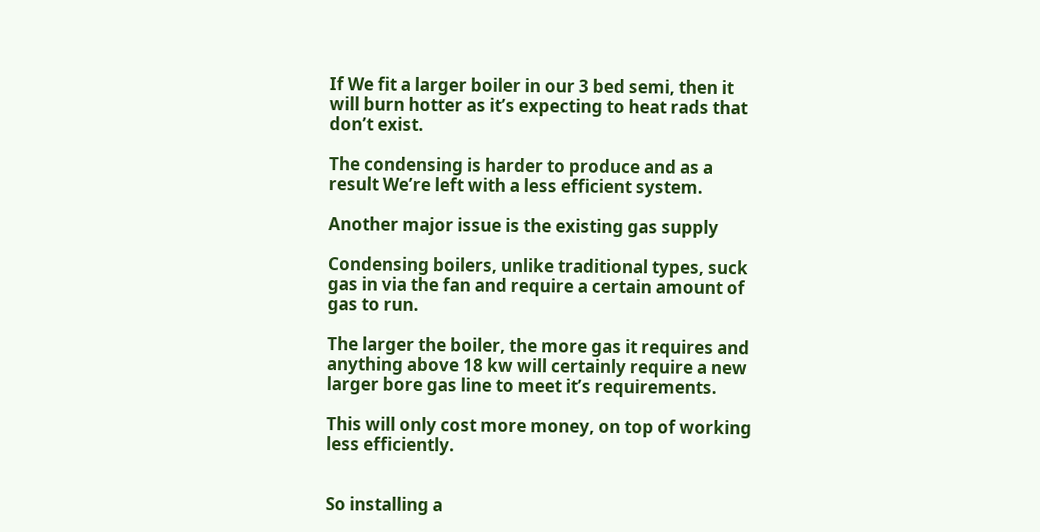If We fit a larger boiler in our 3 bed semi, then it will burn hotter as it’s expecting to heat rads that don’t exist.

The condensing is harder to produce and as a result We’re left with a less efficient system.

Another major issue is the existing gas supply

Condensing boilers, unlike traditional types, suck gas in via the fan and require a certain amount of gas to run.

The larger the boiler, the more gas it requires and anything above 18 kw will certainly require a new larger bore gas line to meet it’s requirements.

This will only cost more money, on top of working less efficiently.


So installing a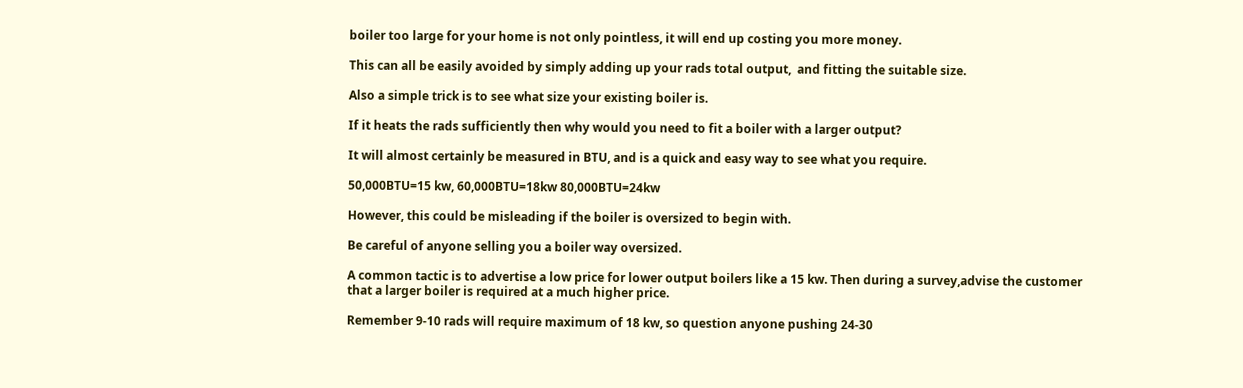boiler too large for your home is not only pointless, it will end up costing you more money.

This can all be easily avoided by simply adding up your rads total output,  and fitting the suitable size.

Also a simple trick is to see what size your existing boiler is.

If it heats the rads sufficiently then why would you need to fit a boiler with a larger output?

It will almost certainly be measured in BTU, and is a quick and easy way to see what you require.

50,000BTU=15 kw, 60,000BTU=18kw 80,000BTU=24kw

However, this could be misleading if the boiler is oversized to begin with.

Be careful of anyone selling you a boiler way oversized.

A common tactic is to advertise a low price for lower output boilers like a 15 kw. Then during a survey,advise the customer that a larger boiler is required at a much higher price.

Remember 9-10 rads will require maximum of 18 kw, so question anyone pushing 24-30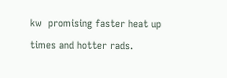kw  promising faster heat up times and hotter rads.